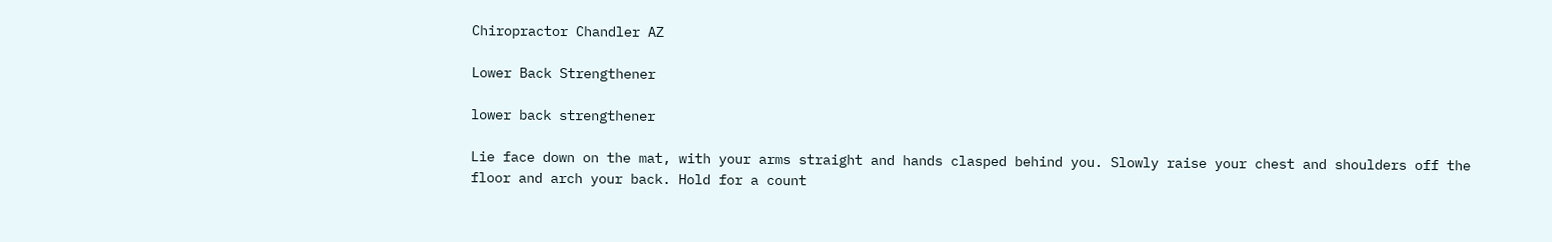Chiropractor Chandler AZ

Lower Back Strengthener

lower back strengthener

Lie face down on the mat, with your arms straight and hands clasped behind you. Slowly raise your chest and shoulders off the floor and arch your back. Hold for a count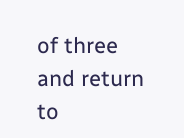of three and return to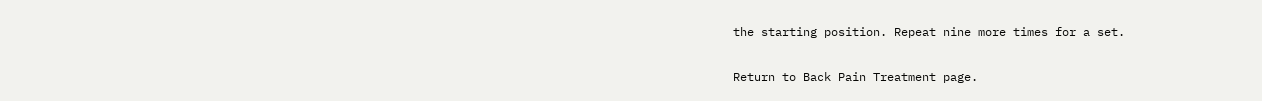the starting position. Repeat nine more times for a set.

Return to Back Pain Treatment page.